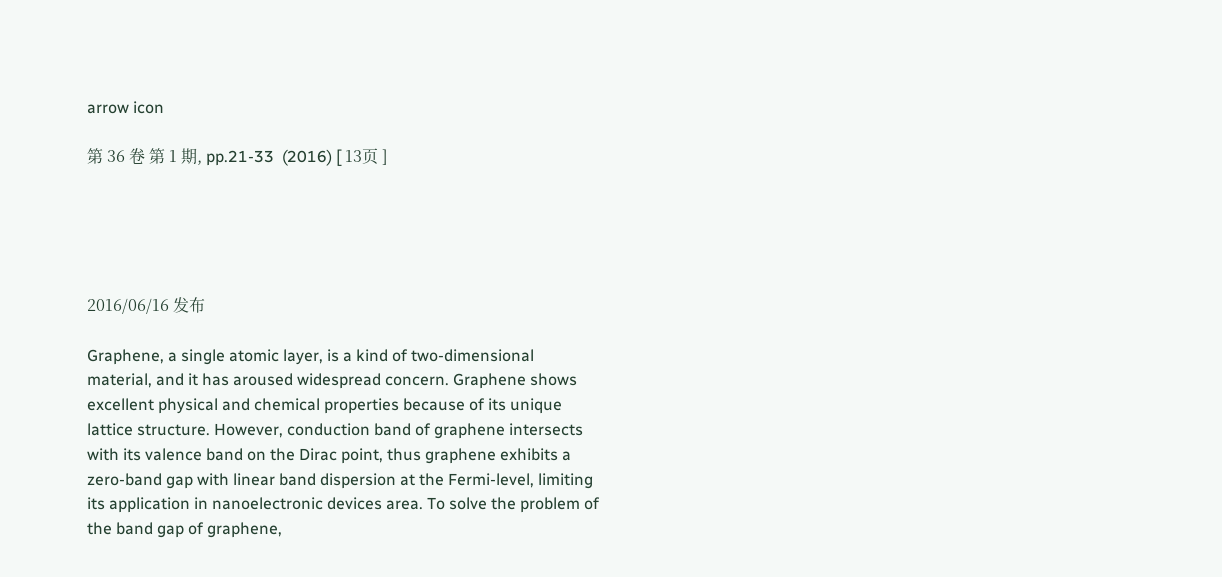arrow icon

第 36 卷 第 1 期, pp.21-33  (2016) [ 13页 ]





2016/06/16 发布

Graphene, a single atomic layer, is a kind of two-dimensional material, and it has aroused widespread concern. Graphene shows excellent physical and chemical properties because of its unique lattice structure. However, conduction band of graphene intersects with its valence band on the Dirac point, thus graphene exhibits a zero-band gap with linear band dispersion at the Fermi-level, limiting its application in nanoelectronic devices area. To solve the problem of the band gap of graphene,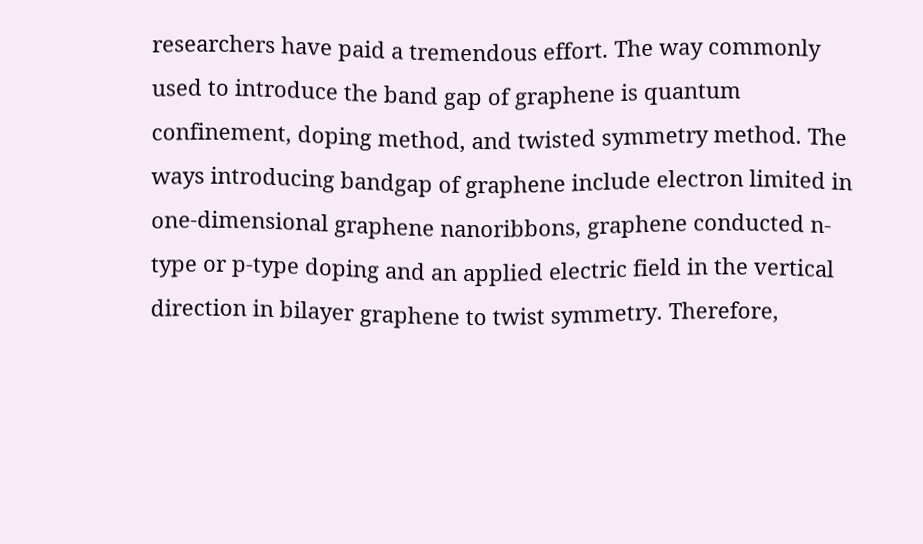researchers have paid a tremendous effort. The way commonly used to introduce the band gap of graphene is quantum confinement, doping method, and twisted symmetry method. The ways introducing bandgap of graphene include electron limited in one-dimensional graphene nanoribbons, graphene conducted n-type or p-type doping and an applied electric field in the vertical direction in bilayer graphene to twist symmetry. Therefore,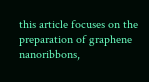this article focuses on the preparation of graphene nanoribbons,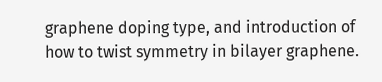graphene doping type, and introduction of how to twist symmetry in bilayer graphene.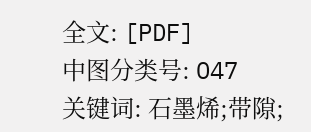全文: [PDF]
中图分类号: O47
关键词: 石墨烯;带隙;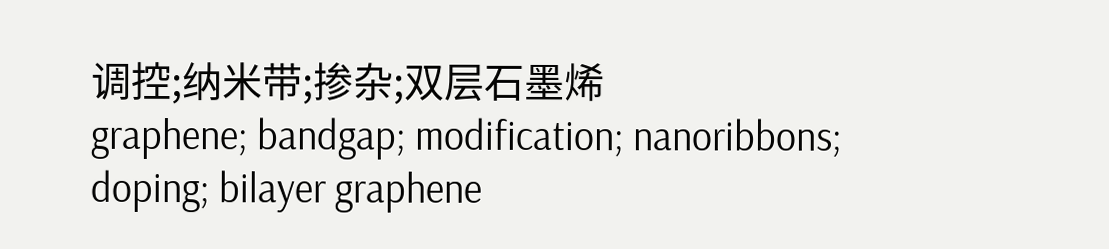调控;纳米带;掺杂;双层石墨烯
graphene; bandgap; modification; nanoribbons; doping; bilayer graphene